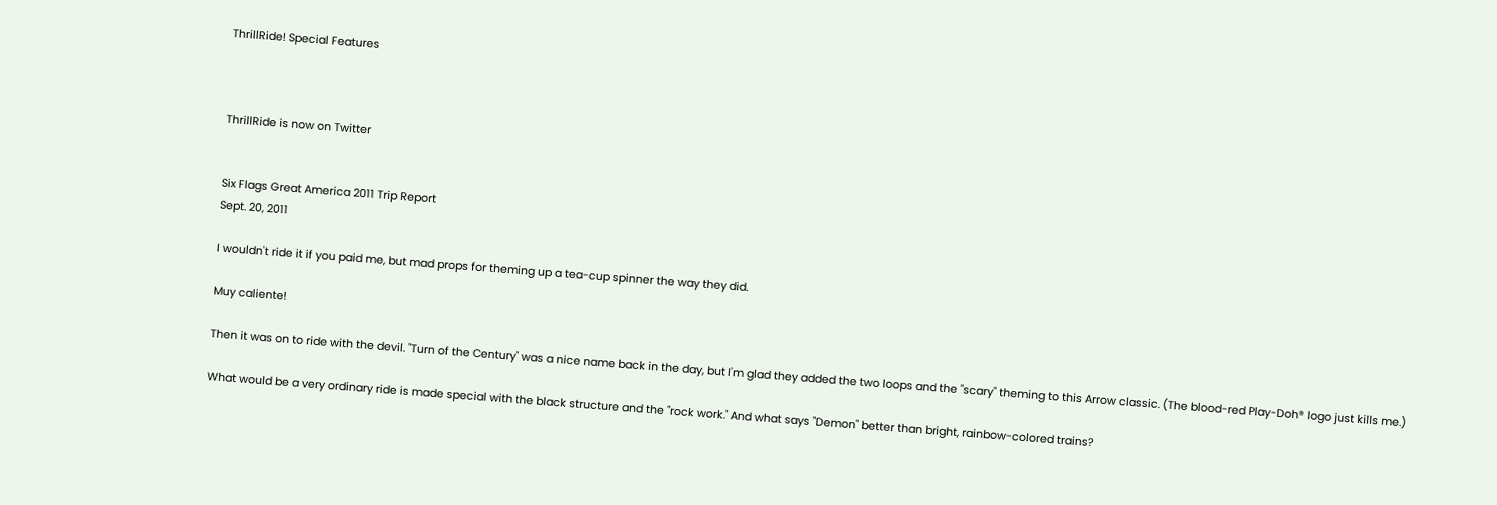ThrillRide! Special Features



ThrillRide is now on Twitter


Six Flags Great America 2011 Trip Report
Sept. 20, 2011

I wouldn't ride it if you paid me, but mad props for theming up a tea-cup spinner the way they did.

Muy caliente!

Then it was on to ride with the devil. "Turn of the Century" was a nice name back in the day, but I'm glad they added the two loops and the "scary" theming to this Arrow classic. (The blood-red Play-Doh® logo just kills me.)

What would be a very ordinary ride is made special with the black structure and the "rock work." And what says "Demon" better than bright, rainbow-colored trains?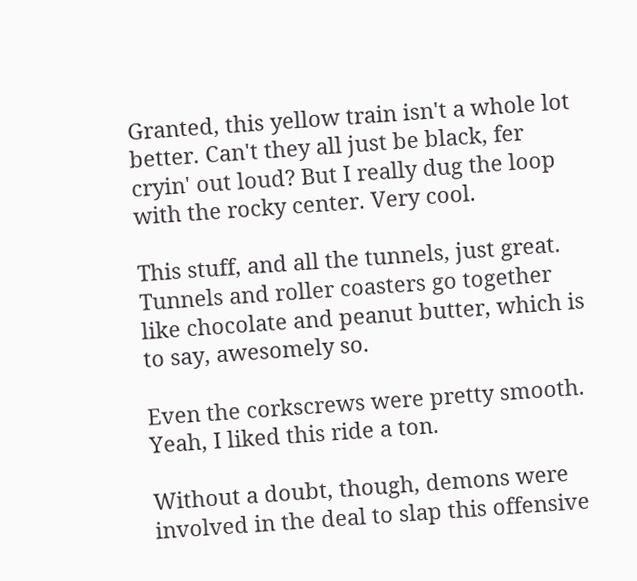Granted, this yellow train isn't a whole lot better. Can't they all just be black, fer cryin' out loud? But I really dug the loop with the rocky center. Very cool.

This stuff, and all the tunnels, just great. Tunnels and roller coasters go together like chocolate and peanut butter, which is to say, awesomely so.

Even the corkscrews were pretty smooth. Yeah, I liked this ride a ton.

Without a doubt, though, demons were involved in the deal to slap this offensive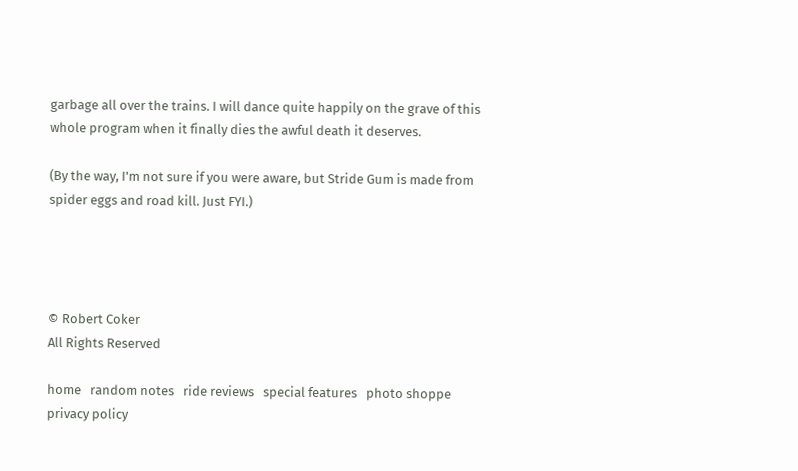garbage all over the trains. I will dance quite happily on the grave of this whole program when it finally dies the awful death it deserves.

(By the way, I'm not sure if you were aware, but Stride Gum is made from spider eggs and road kill. Just FYI.)




© Robert Coker
All Rights Reserved

home   random notes   ride reviews   special features   photo shoppe   privacy policy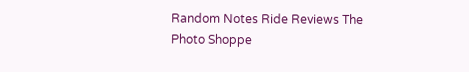Random Notes Ride Reviews The Photo Shoppe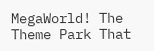MegaWorld! The Theme Park That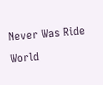Never Was Ride World